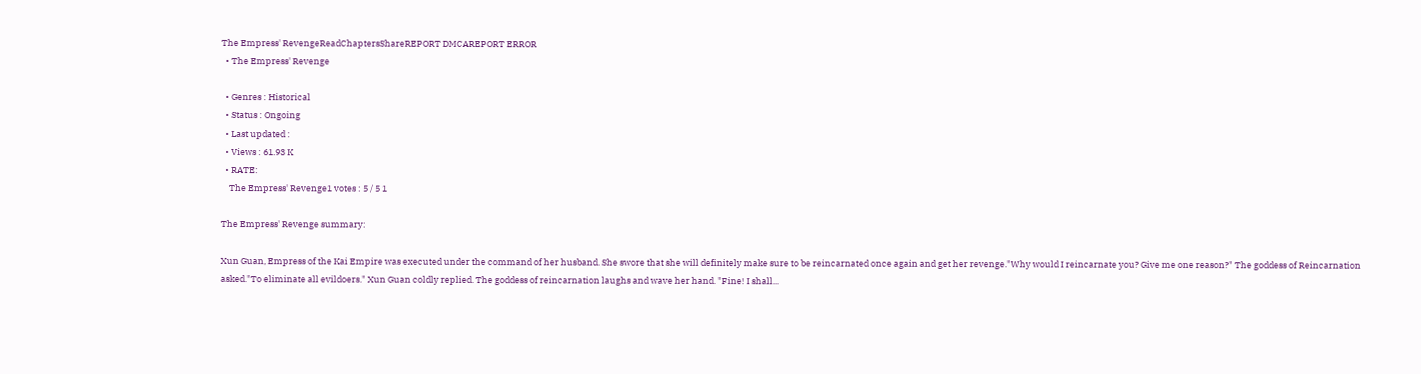The Empress' RevengeReadChaptersShareREPORT DMCAREPORT ERROR
  • The Empress' Revenge

  • Genres : Historical
  • Status : Ongoing
  • Last updated :
  • Views : 61.93 K
  • RATE:
    The Empress' Revenge1 votes : 5 / 5 1

The Empress' Revenge summary:

Xun Guan, Empress of the Kai Empire was executed under the command of her husband. She swore that she will definitely make sure to be reincarnated once again and get her revenge."Why would I reincarnate you? Give me one reason?" The goddess of Reincarnation asked."To eliminate all evildoers." Xun Guan coldly replied. The goddess of reincarnation laughs and wave her hand. "Fine! I shall...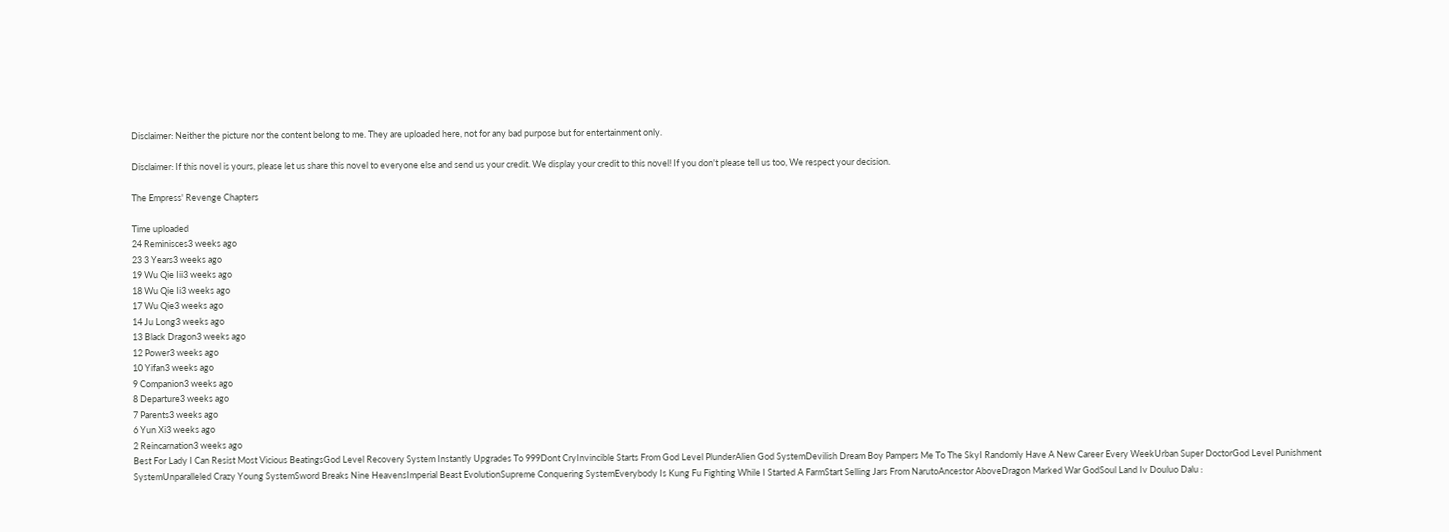Disclaimer: Neither the picture nor the content belong to me. They are uploaded here, not for any bad purpose but for entertainment only.

Disclaimer: If this novel is yours, please let us share this novel to everyone else and send us your credit. We display your credit to this novel! If you don't please tell us too, We respect your decision.

The Empress' Revenge Chapters

Time uploaded
24 Reminisces3 weeks ago
23 3 Years3 weeks ago
19 Wu Qie Iii3 weeks ago
18 Wu Qie Ii3 weeks ago
17 Wu Qie3 weeks ago
14 Ju Long3 weeks ago
13 Black Dragon3 weeks ago
12 Power3 weeks ago
10 Yifan3 weeks ago
9 Companion3 weeks ago
8 Departure3 weeks ago
7 Parents3 weeks ago
6 Yun Xi3 weeks ago
2 Reincarnation3 weeks ago
Best For Lady I Can Resist Most Vicious BeatingsGod Level Recovery System Instantly Upgrades To 999Dont CryInvincible Starts From God Level PlunderAlien God SystemDevilish Dream Boy Pampers Me To The SkyI Randomly Have A New Career Every WeekUrban Super DoctorGod Level Punishment SystemUnparalleled Crazy Young SystemSword Breaks Nine HeavensImperial Beast EvolutionSupreme Conquering SystemEverybody Is Kung Fu Fighting While I Started A FarmStart Selling Jars From NarutoAncestor AboveDragon Marked War GodSoul Land Iv Douluo Dalu :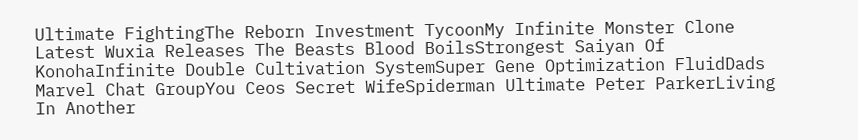Ultimate FightingThe Reborn Investment TycoonMy Infinite Monster Clone
Latest Wuxia Releases The Beasts Blood BoilsStrongest Saiyan Of KonohaInfinite Double Cultivation SystemSuper Gene Optimization FluidDads Marvel Chat GroupYou Ceos Secret WifeSpiderman Ultimate Peter ParkerLiving In Another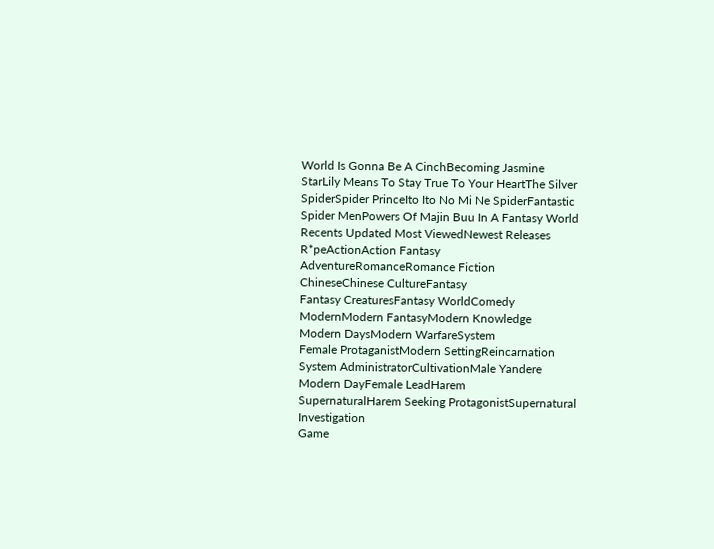World Is Gonna Be A CinchBecoming Jasmine StarLily Means To Stay True To Your HeartThe Silver SpiderSpider PrinceIto Ito No Mi Ne SpiderFantastic Spider MenPowers Of Majin Buu In A Fantasy World
Recents Updated Most ViewedNewest Releases
R*peActionAction Fantasy
AdventureRomanceRomance Fiction
ChineseChinese CultureFantasy
Fantasy CreaturesFantasy WorldComedy
ModernModern FantasyModern Knowledge
Modern DaysModern WarfareSystem
Female ProtaganistModern SettingReincarnation
System AdministratorCultivationMale Yandere
Modern DayFemale LeadHarem
SupernaturalHarem Seeking ProtagonistSupernatural Investigation
Game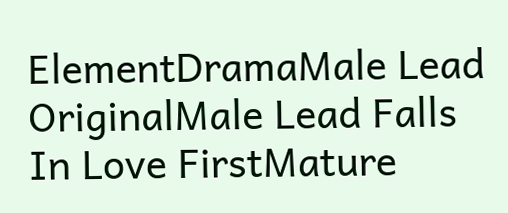ElementDramaMale Lead
OriginalMale Lead Falls In Love FirstMature